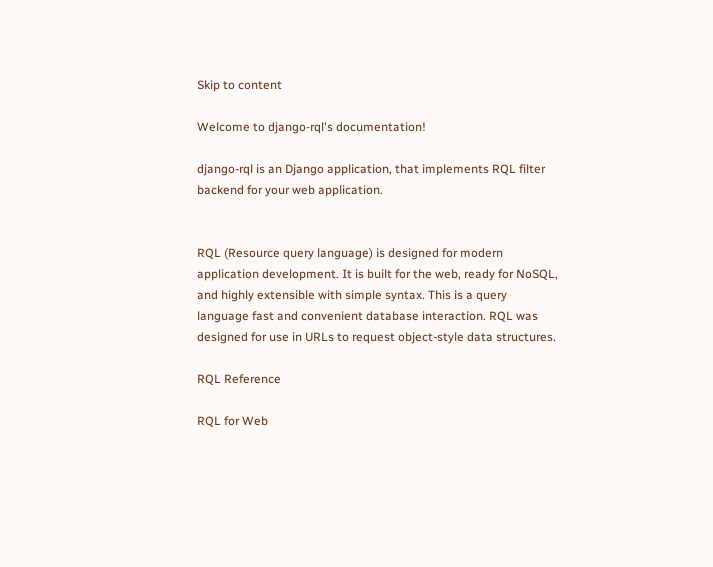Skip to content

Welcome to django-rql's documentation!

django-rql is an Django application, that implements RQL filter backend for your web application.


RQL (Resource query language) is designed for modern application development. It is built for the web, ready for NoSQL, and highly extensible with simple syntax. This is a query language fast and convenient database interaction. RQL was designed for use in URLs to request object-style data structures.

RQL Reference

RQL for Web